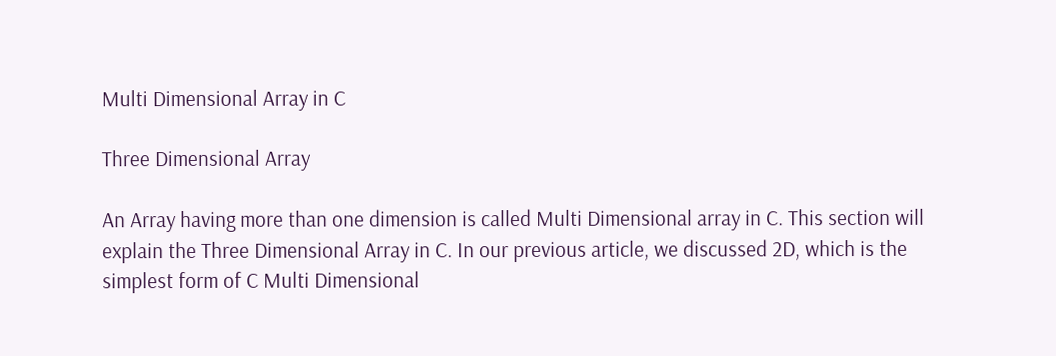Multi Dimensional Array in C

Three Dimensional Array

An Array having more than one dimension is called Multi Dimensional array in C. This section will explain the Three Dimensional Array in C. In our previous article, we discussed 2D, which is the simplest form of C Multi Dimensional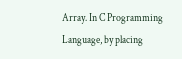Array. In C Programming Language, by placing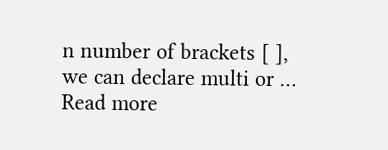n number of brackets [ ], we can declare multi or … Read more